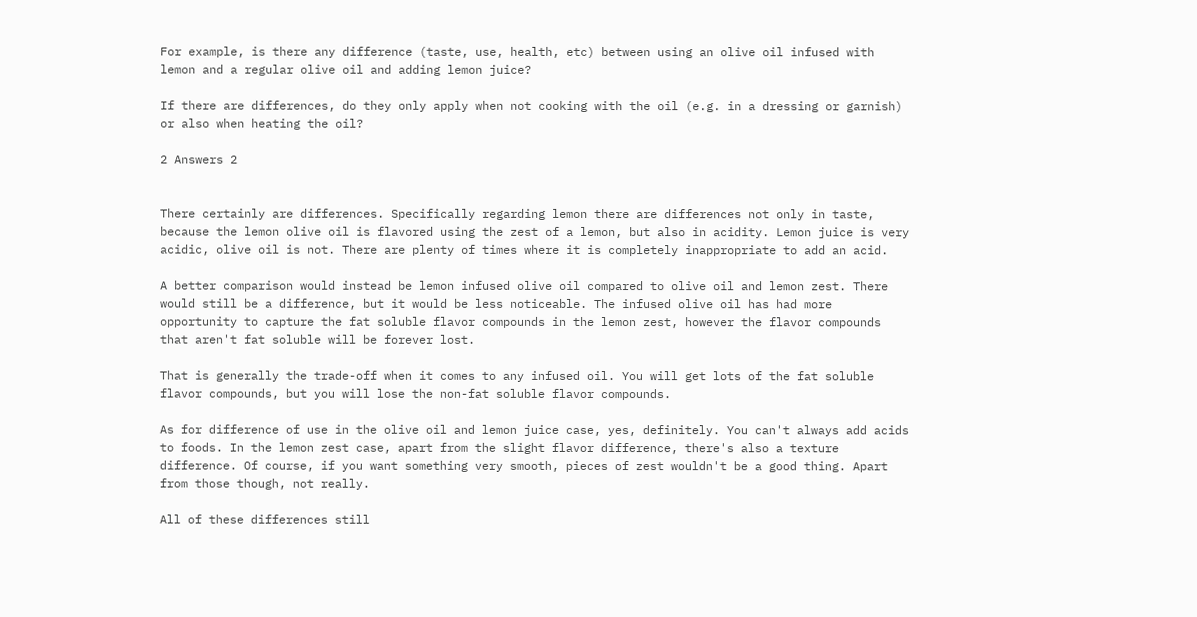For example, is there any difference (taste, use, health, etc) between using an olive oil infused with lemon and a regular olive oil and adding lemon juice?

If there are differences, do they only apply when not cooking with the oil (e.g. in a dressing or garnish) or also when heating the oil?

2 Answers 2


There certainly are differences. Specifically regarding lemon there are differences not only in taste, because the lemon olive oil is flavored using the zest of a lemon, but also in acidity. Lemon juice is very acidic, olive oil is not. There are plenty of times where it is completely inappropriate to add an acid.

A better comparison would instead be lemon infused olive oil compared to olive oil and lemon zest. There would still be a difference, but it would be less noticeable. The infused olive oil has had more opportunity to capture the fat soluble flavor compounds in the lemon zest, however the flavor compounds that aren't fat soluble will be forever lost.

That is generally the trade-off when it comes to any infused oil. You will get lots of the fat soluble flavor compounds, but you will lose the non-fat soluble flavor compounds.

As for difference of use in the olive oil and lemon juice case, yes, definitely. You can't always add acids to foods. In the lemon zest case, apart from the slight flavor difference, there's also a texture difference. Of course, if you want something very smooth, pieces of zest wouldn't be a good thing. Apart from those though, not really.

All of these differences still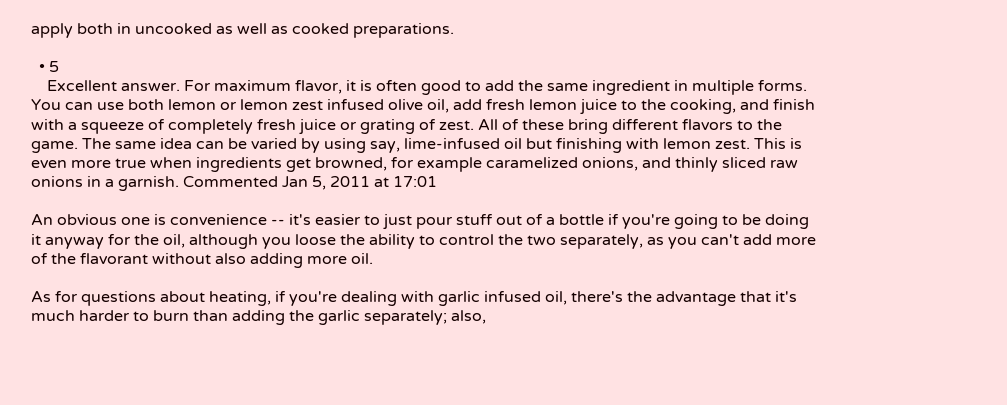apply both in uncooked as well as cooked preparations.

  • 5
    Excellent answer. For maximum flavor, it is often good to add the same ingredient in multiple forms. You can use both lemon or lemon zest infused olive oil, add fresh lemon juice to the cooking, and finish with a squeeze of completely fresh juice or grating of zest. All of these bring different flavors to the game. The same idea can be varied by using say, lime-infused oil but finishing with lemon zest. This is even more true when ingredients get browned, for example caramelized onions, and thinly sliced raw onions in a garnish. Commented Jan 5, 2011 at 17:01

An obvious one is convenience -- it's easier to just pour stuff out of a bottle if you're going to be doing it anyway for the oil, although you loose the ability to control the two separately, as you can't add more of the flavorant without also adding more oil.

As for questions about heating, if you're dealing with garlic infused oil, there's the advantage that it's much harder to burn than adding the garlic separately; also,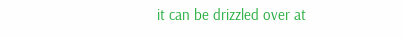it can be drizzled over at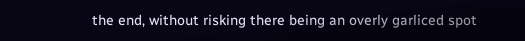the end, without risking there being an overly garliced spot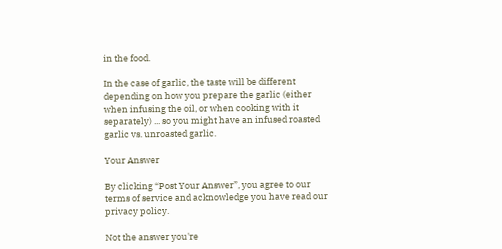in the food.

In the case of garlic, the taste will be different depending on how you prepare the garlic (either when infusing the oil, or when cooking with it separately) ... so you might have an infused roasted garlic vs. unroasted garlic.

Your Answer

By clicking “Post Your Answer”, you agree to our terms of service and acknowledge you have read our privacy policy.

Not the answer you're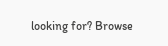looking for? Browse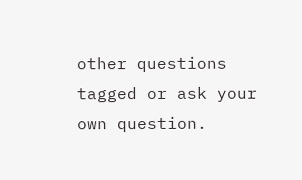other questions tagged or ask your own question.